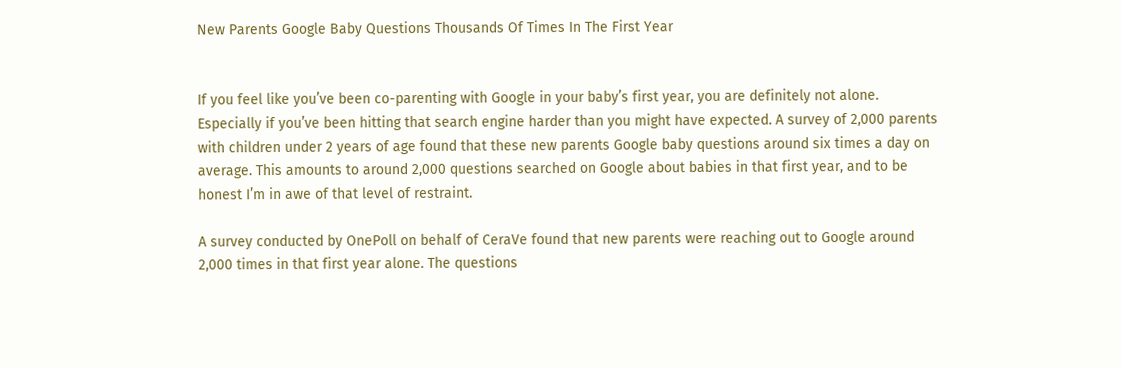New Parents Google Baby Questions Thousands Of Times In The First Year


If you feel like you’ve been co-parenting with Google in your baby’s first year, you are definitely not alone. Especially if you’ve been hitting that search engine harder than you might have expected. A survey of 2,000 parents with children under 2 years of age found that these new parents Google baby questions around six times a day on average. This amounts to around 2,000 questions searched on Google about babies in that first year, and to be honest I’m in awe of that level of restraint.

A survey conducted by OnePoll on behalf of CeraVe found that new parents were reaching out to Google around 2,000 times in that first year alone. The questions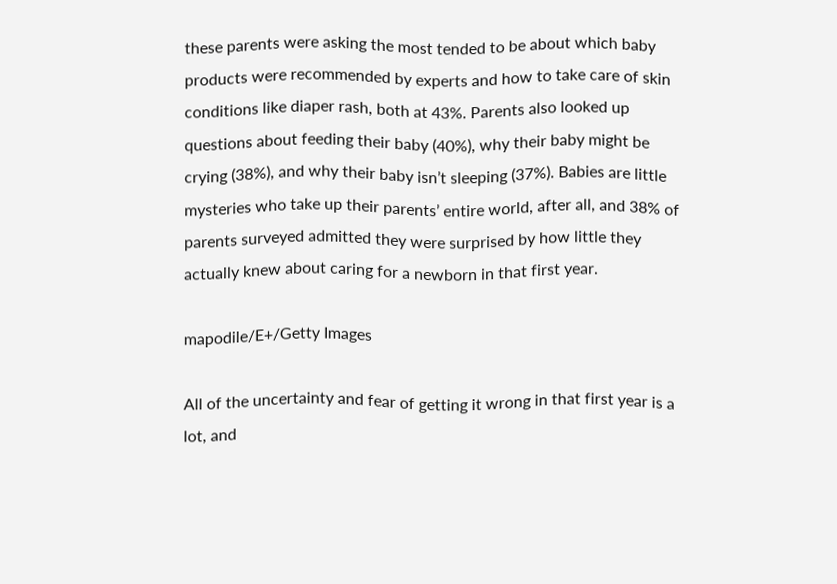these parents were asking the most tended to be about which baby products were recommended by experts and how to take care of skin conditions like diaper rash, both at 43%. Parents also looked up questions about feeding their baby (40%), why their baby might be crying (38%), and why their baby isn’t sleeping (37%). Babies are little mysteries who take up their parents’ entire world, after all, and 38% of parents surveyed admitted they were surprised by how little they actually knew about caring for a newborn in that first year.

mapodile/E+/Getty Images

All of the uncertainty and fear of getting it wrong in that first year is a lot, and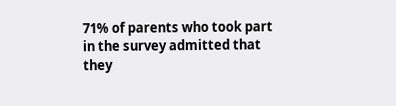71% of parents who took part in the survey admitted that they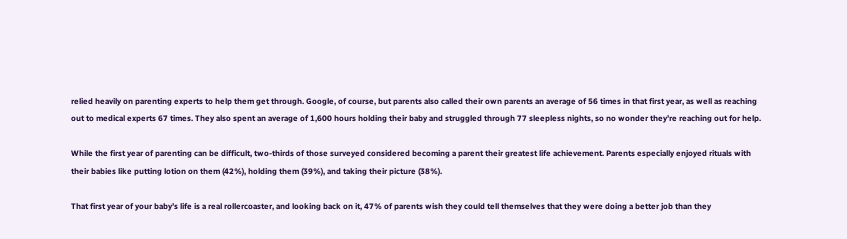relied heavily on parenting experts to help them get through. Google, of course, but parents also called their own parents an average of 56 times in that first year, as well as reaching out to medical experts 67 times. They also spent an average of 1,600 hours holding their baby and struggled through 77 sleepless nights, so no wonder they’re reaching out for help.

While the first year of parenting can be difficult, two-thirds of those surveyed considered becoming a parent their greatest life achievement. Parents especially enjoyed rituals with their babies like putting lotion on them (42%), holding them (39%), and taking their picture (38%).

That first year of your baby’s life is a real rollercoaster, and looking back on it, 47% of parents wish they could tell themselves that they were doing a better job than they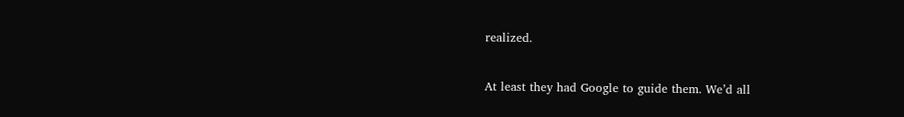realized.

At least they had Google to guide them. We’d all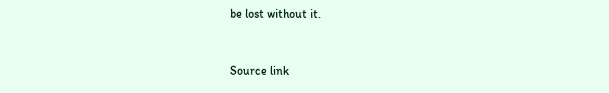be lost without it.


Source link